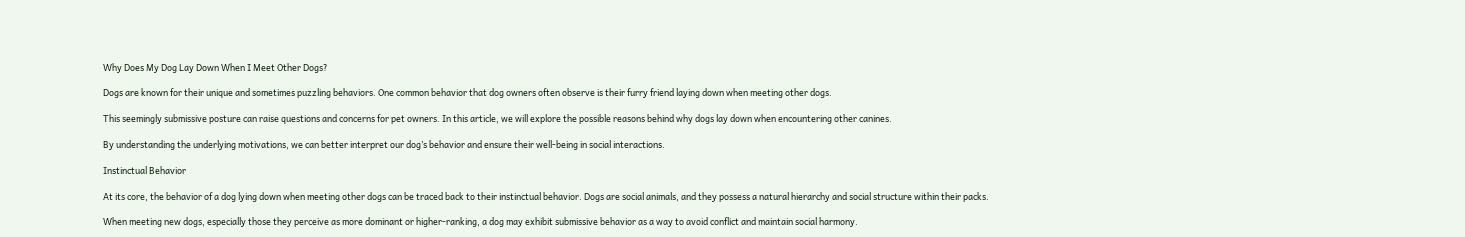Why Does My Dog Lay Down When I Meet Other Dogs?

Dogs are known for their unique and sometimes puzzling behaviors. One common behavior that dog owners often observe is their furry friend laying down when meeting other dogs.

This seemingly submissive posture can raise questions and concerns for pet owners. In this article, we will explore the possible reasons behind why dogs lay down when encountering other canines.

By understanding the underlying motivations, we can better interpret our dog’s behavior and ensure their well-being in social interactions.

Instinctual Behavior

At its core, the behavior of a dog lying down when meeting other dogs can be traced back to their instinctual behavior. Dogs are social animals, and they possess a natural hierarchy and social structure within their packs.

When meeting new dogs, especially those they perceive as more dominant or higher-ranking, a dog may exhibit submissive behavior as a way to avoid conflict and maintain social harmony.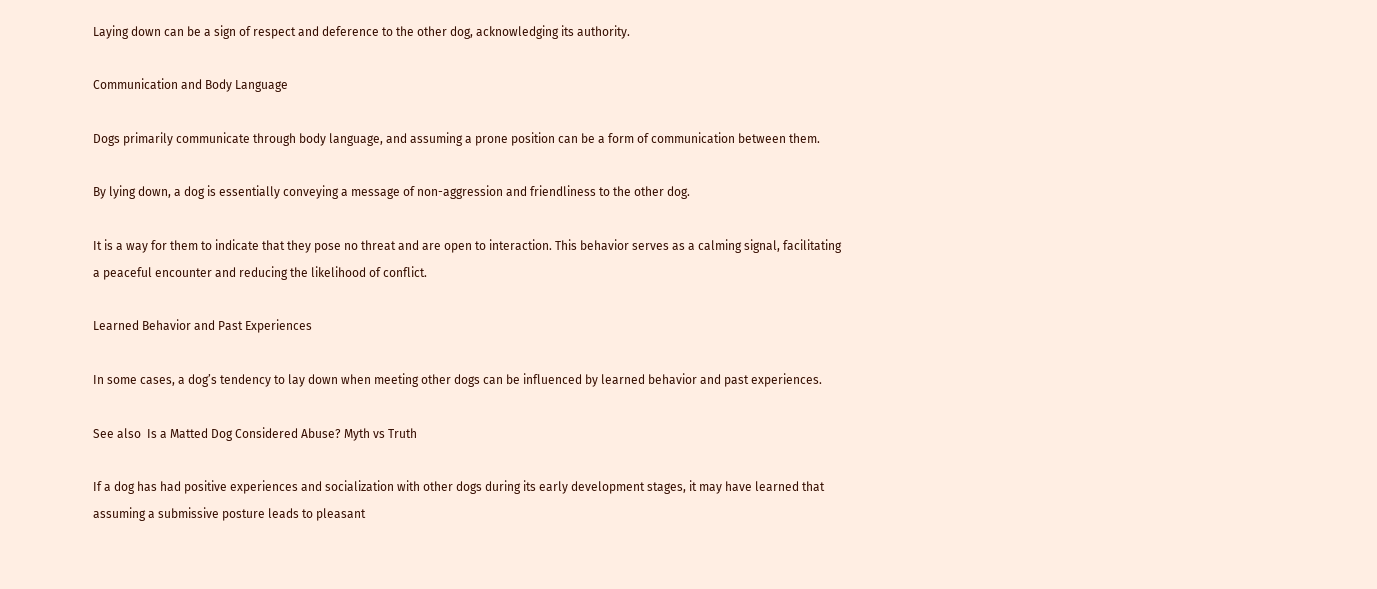Laying down can be a sign of respect and deference to the other dog, acknowledging its authority.

Communication and Body Language

Dogs primarily communicate through body language, and assuming a prone position can be a form of communication between them.

By lying down, a dog is essentially conveying a message of non-aggression and friendliness to the other dog.

It is a way for them to indicate that they pose no threat and are open to interaction. This behavior serves as a calming signal, facilitating a peaceful encounter and reducing the likelihood of conflict.

Learned Behavior and Past Experiences

In some cases, a dog’s tendency to lay down when meeting other dogs can be influenced by learned behavior and past experiences.

See also  Is a Matted Dog Considered Abuse? Myth vs Truth

If a dog has had positive experiences and socialization with other dogs during its early development stages, it may have learned that assuming a submissive posture leads to pleasant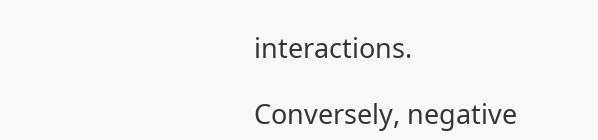interactions.

Conversely, negative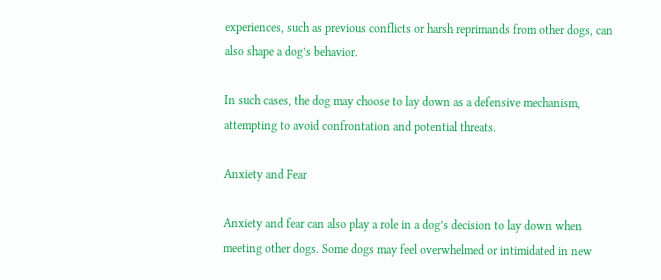experiences, such as previous conflicts or harsh reprimands from other dogs, can also shape a dog’s behavior.

In such cases, the dog may choose to lay down as a defensive mechanism, attempting to avoid confrontation and potential threats.

Anxiety and Fear

Anxiety and fear can also play a role in a dog’s decision to lay down when meeting other dogs. Some dogs may feel overwhelmed or intimidated in new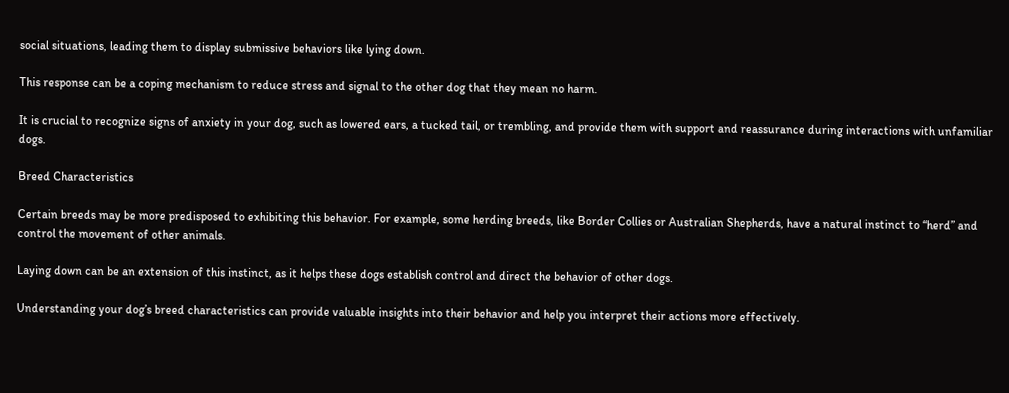social situations, leading them to display submissive behaviors like lying down.

This response can be a coping mechanism to reduce stress and signal to the other dog that they mean no harm.

It is crucial to recognize signs of anxiety in your dog, such as lowered ears, a tucked tail, or trembling, and provide them with support and reassurance during interactions with unfamiliar dogs.

Breed Characteristics

Certain breeds may be more predisposed to exhibiting this behavior. For example, some herding breeds, like Border Collies or Australian Shepherds, have a natural instinct to “herd” and control the movement of other animals.

Laying down can be an extension of this instinct, as it helps these dogs establish control and direct the behavior of other dogs.

Understanding your dog’s breed characteristics can provide valuable insights into their behavior and help you interpret their actions more effectively.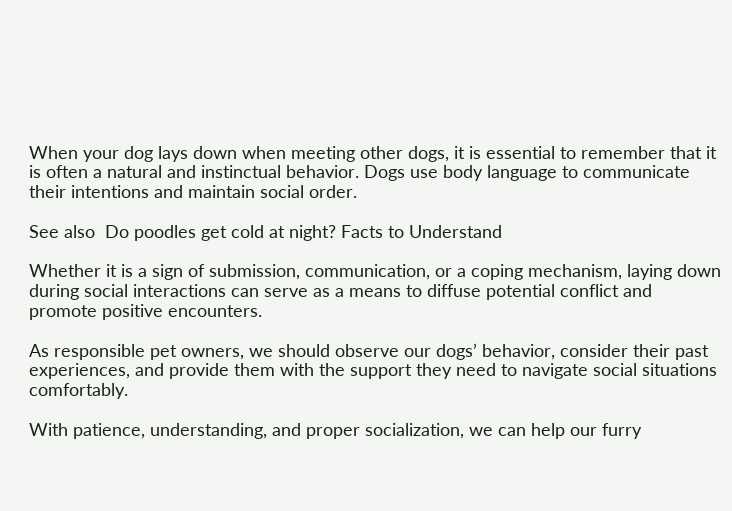When your dog lays down when meeting other dogs, it is essential to remember that it is often a natural and instinctual behavior. Dogs use body language to communicate their intentions and maintain social order.

See also  Do poodles get cold at night? Facts to Understand

Whether it is a sign of submission, communication, or a coping mechanism, laying down during social interactions can serve as a means to diffuse potential conflict and promote positive encounters.

As responsible pet owners, we should observe our dogs’ behavior, consider their past experiences, and provide them with the support they need to navigate social situations comfortably.

With patience, understanding, and proper socialization, we can help our furry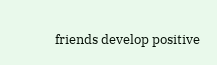friends develop positive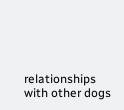relationships with other dogs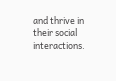and thrive in their social interactions.